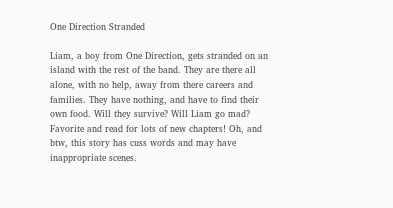One Direction Stranded

Liam, a boy from One Direction, gets stranded on an island with the rest of the band. They are there all alone, with no help, away from there careers and families. They have nothing, and have to find their own food. Will they survive? Will Liam go mad? Favorite and read for lots of new chapters! Oh, and btw, this story has cuss words and may have inappropriate scenes.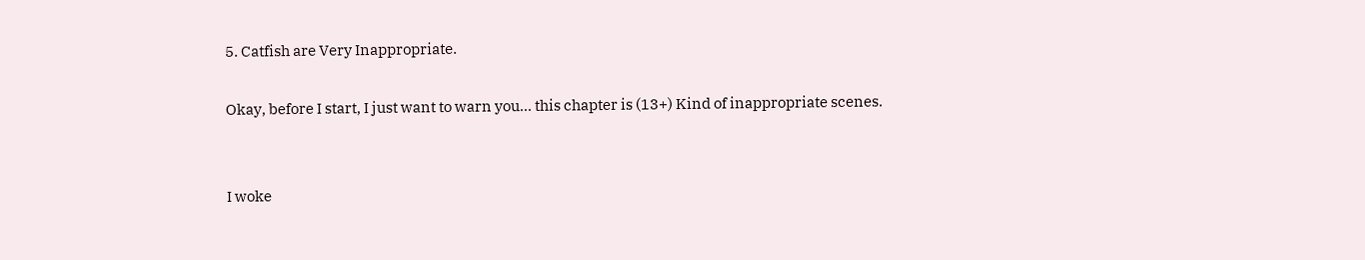5. Catfish are Very Inappropriate.

Okay, before I start, I just want to warn you... this chapter is (13+) Kind of inappropriate scenes.


I woke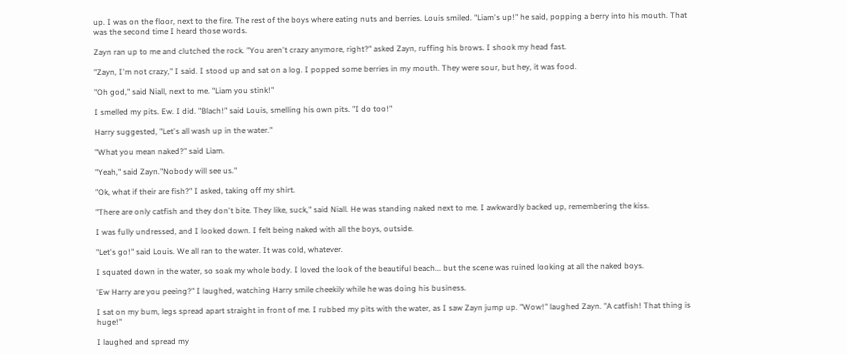up. I was on the floor, next to the fire. The rest of the boys where eating nuts and berries. Louis smiled. "Liam's up!" he said, popping a berry into his mouth. That was the second time I heard those words.

Zayn ran up to me and clutched the rock. "You aren't crazy anymore, right?" asked Zayn, ruffing his brows. I shook my head fast.

"Zayn, I'm not crazy," I said. I stood up and sat on a log. I popped some berries in my mouth. They were sour, but hey, it was food.

"Oh god," said Niall, next to me. "Liam you stink!"

I smelled my pits. Ew. I did. "Blach!" said Louis, smelling his own pits. "I do too!"

Harry suggested, "Let's all wash up in the water."

"What you mean naked?" said Liam.

"Yeah," said Zayn."Nobody will see us."

"Ok, what if their are fish?" I asked, taking off my shirt.

"There are only catfish and they don't bite. They like, suck," said Niall. He was standing naked next to me. I awkwardly backed up, remembering the kiss.

I was fully undressed, and I looked down. I felt being naked with all the boys, outside.

"Let's go!" said Louis. We all ran to the water. It was cold, whatever.

I squated down in the water, so soak my whole body. I loved the look of the beautiful beach... but the scene was ruined looking at all the naked boys.

'Ew Harry are you peeing?" I laughed, watching Harry smile cheekily while he was doing his business.

I sat on my bum, legs spread apart straight in front of me. I rubbed my pits with the water, as I saw Zayn jump up. "Wow!" laughed Zayn. "A catfish! That thing is huge!"

I laughed and spread my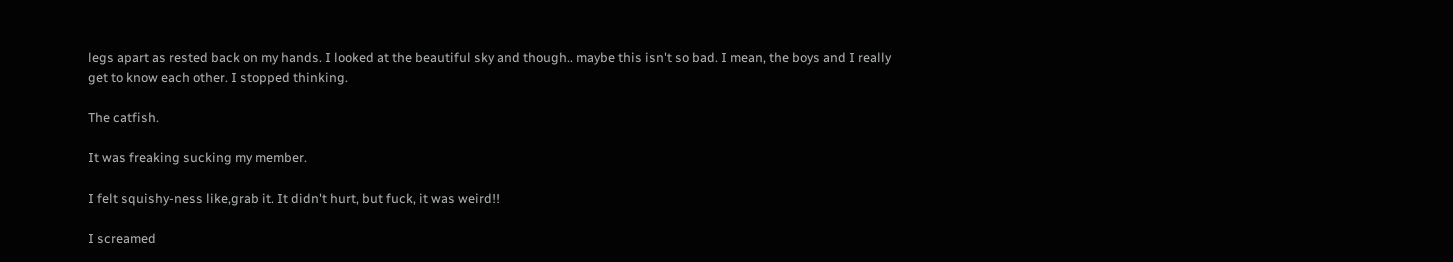legs apart as rested back on my hands. I looked at the beautiful sky and though.. maybe this isn't so bad. I mean, the boys and I really get to know each other. I stopped thinking.

The catfish.

It was freaking sucking my member.

I felt squishy-ness like,grab it. It didn't hurt, but fuck, it was weird!!

I screamed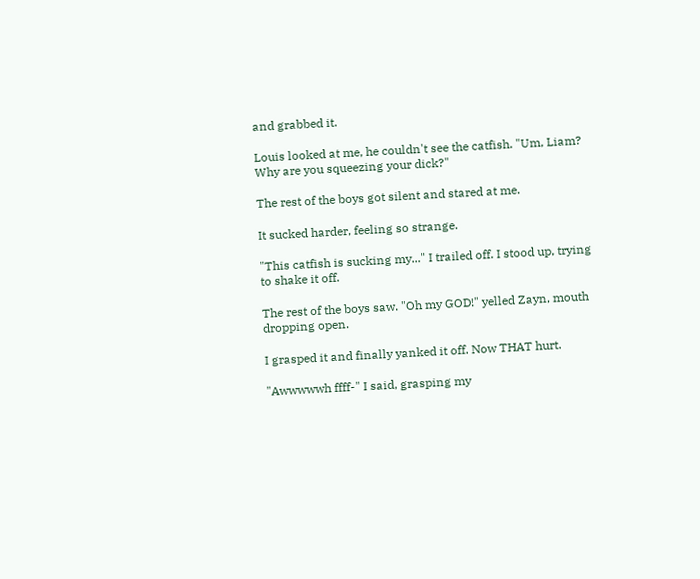and grabbed it.

Louis looked at me, he couldn't see the catfish. "Um, Liam? Why are you squeezing your dick?"

The rest of the boys got silent and stared at me.

It sucked harder, feeling so strange.

"This catfish is sucking my..." I trailed off. I stood up, trying to shake it off.

The rest of the boys saw. "Oh my GOD!" yelled Zayn, mouth dropping open.

I grasped it and finally yanked it off. Now THAT hurt.

"Awwwwwh ffff-" I said, grasping my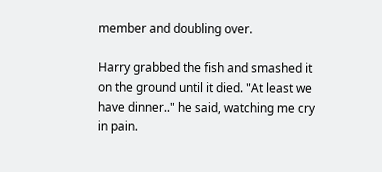member and doubling over.

Harry grabbed the fish and smashed it on the ground until it died. "At least we have dinner.." he said, watching me cry in pain.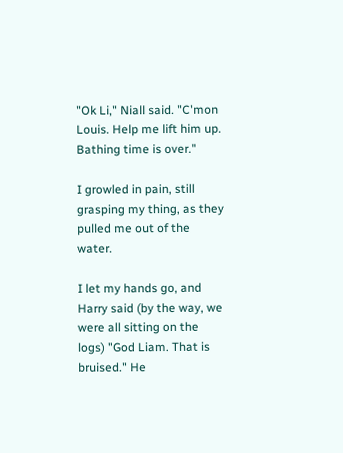"Ok Li," Niall said. "C'mon Louis. Help me lift him up. Bathing time is over."

I growled in pain, still grasping my thing, as they pulled me out of the water.

I let my hands go, and Harry said (by the way, we were all sitting on the logs) "God Liam. That is bruised." He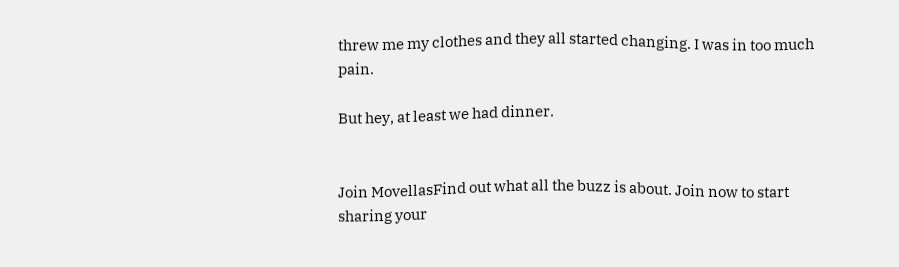threw me my clothes and they all started changing. I was in too much pain.

But hey, at least we had dinner.


Join MovellasFind out what all the buzz is about. Join now to start sharing your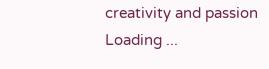creativity and passion
Loading ...